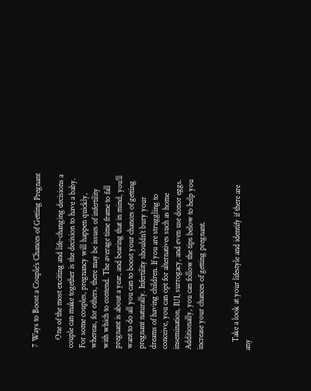7 Ways to Boost a Couple’s Chances of Getting Pregnant

    One of the most exciting and life-changing decisions a couple can make together is the decision to have a baby. For some couples, pregnancy will happen quickly, whereas, for others, there may be issues of infertility with which to contend. The average time frame to fall pregnant is about a year, and bearing that in mind, you’ll want to do all you can to boost your chances of getting pregnant naturally. Infertility shouldn’t bury your dreams of having children. If you are struggling to conceive, you can opt for alternatives such as home insemination, IUI, surrogacy, and even use donor eggs. Additionally, you can follow the tips below to help you increase your chances of getting pregnant.


    Take a look at your lifestyle and identify if there are any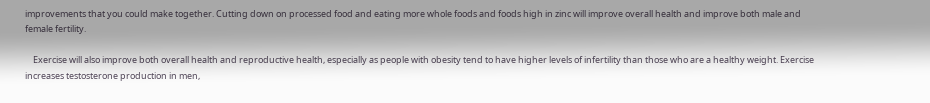improvements that you could make together. Cutting down on processed food and eating more whole foods and foods high in zinc will improve overall health and improve both male and female fertility.

    Exercise will also improve both overall health and reproductive health, especially as people with obesity tend to have higher levels of infertility than those who are a healthy weight. Exercise increases testosterone production in men,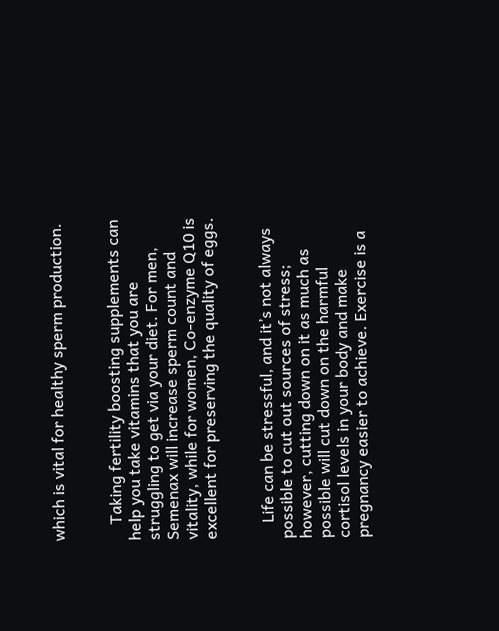which is vital for healthy sperm production.


    Taking fertility boosting supplements can help you take vitamins that you are struggling to get via your diet. For men, Semenax will increase sperm count and vitality, while for women, Co-enzyme Q10 is excellent for preserving the quality of eggs.


    Life can be stressful, and it’s not always possible to cut out sources of stress; however, cutting down on it as much as possible will cut down on the harmful cortisol levels in your body and make pregnancy easier to achieve. Exercise is a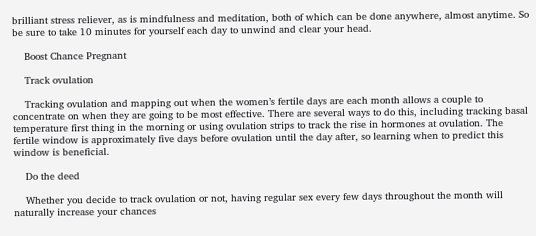brilliant stress reliever, as is mindfulness and meditation, both of which can be done anywhere, almost anytime. So be sure to take 10 minutes for yourself each day to unwind and clear your head.

    Boost Chance Pregnant

    Track ovulation

    Tracking ovulation and mapping out when the women’s fertile days are each month allows a couple to concentrate on when they are going to be most effective. There are several ways to do this, including tracking basal temperature first thing in the morning or using ovulation strips to track the rise in hormones at ovulation. The fertile window is approximately five days before ovulation until the day after, so learning when to predict this window is beneficial.

    Do the deed

    Whether you decide to track ovulation or not, having regular sex every few days throughout the month will naturally increase your chances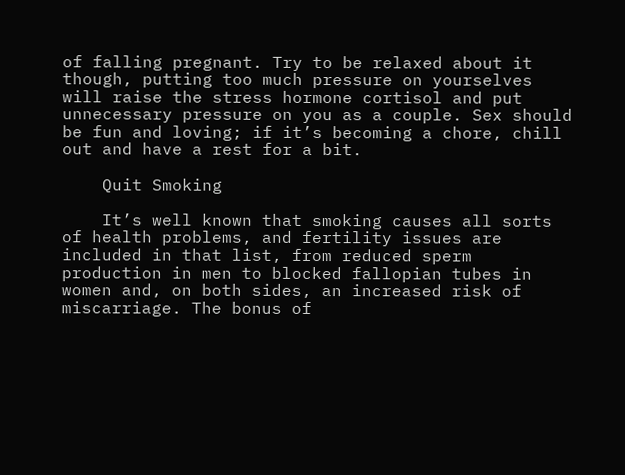of falling pregnant. Try to be relaxed about it though, putting too much pressure on yourselves will raise the stress hormone cortisol and put unnecessary pressure on you as a couple. Sex should be fun and loving; if it’s becoming a chore, chill out and have a rest for a bit.

    Quit Smoking

    It’s well known that smoking causes all sorts of health problems, and fertility issues are included in that list, from reduced sperm production in men to blocked fallopian tubes in women and, on both sides, an increased risk of miscarriage. The bonus of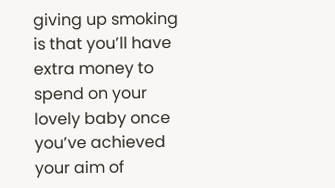giving up smoking is that you’ll have extra money to spend on your lovely baby once you’ve achieved your aim of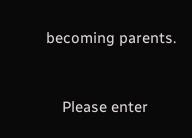becoming parents.


    Please enter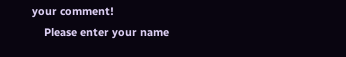your comment!
    Please enter your name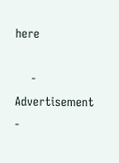here

    - Advertisement -